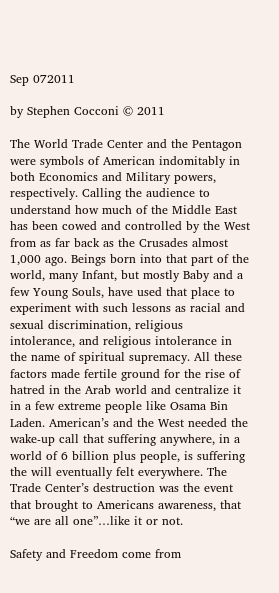Sep 072011

by Stephen Cocconi © 2011

The World Trade Center and the Pentagon were symbols of American indomitably in both Economics and Military powers, respectively. Calling the audience to understand how much of the Middle East has been cowed and controlled by the West from as far back as the Crusades almost 1,000 ago. Beings born into that part of the world, many Infant, but mostly Baby and a few Young Souls, have used that place to experiment with such lessons as racial and sexual discrimination, religious intolerance, and religious intolerance in the name of spiritual supremacy. All these factors made fertile ground for the rise of hatred in the Arab world and centralize it in a few extreme people like Osama Bin Laden. American’s and the West needed the wake-up call that suffering anywhere, in a world of 6 billion plus people, is suffering the will eventually felt everywhere. The Trade Center’s destruction was the event that brought to Americans awareness, that “we are all one”…like it or not.

Safety and Freedom come from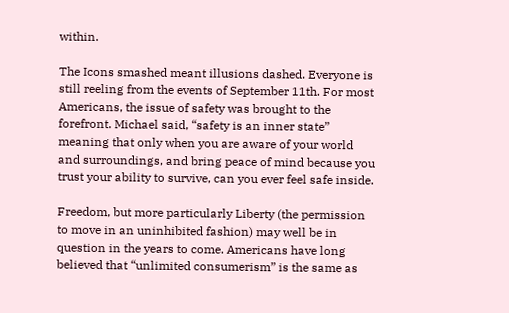within.

The Icons smashed meant illusions dashed. Everyone is still reeling from the events of September 11th. For most Americans, the issue of safety was brought to the forefront. Michael said, “safety is an inner state” meaning that only when you are aware of your world and surroundings, and bring peace of mind because you trust your ability to survive, can you ever feel safe inside.

Freedom, but more particularly Liberty (the permission to move in an uninhibited fashion) may well be in question in the years to come. Americans have long believed that “unlimited consumerism” is the same as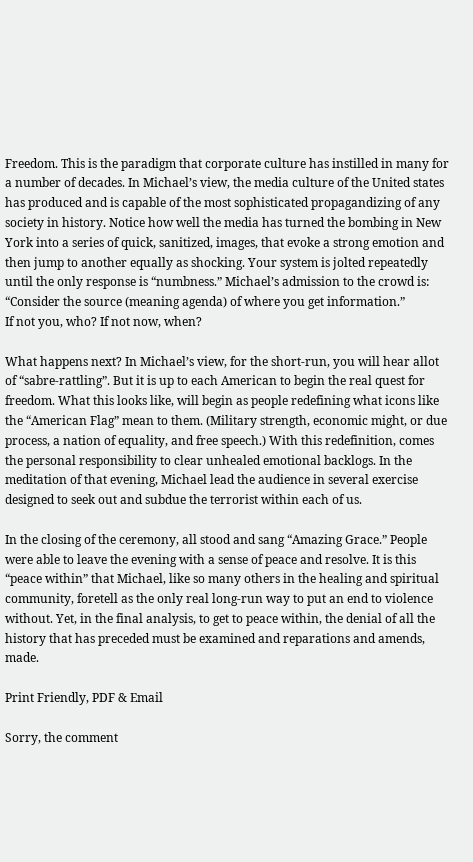Freedom. This is the paradigm that corporate culture has instilled in many for a number of decades. In Michael’s view, the media culture of the United states has produced and is capable of the most sophisticated propagandizing of any society in history. Notice how well the media has turned the bombing in New York into a series of quick, sanitized, images, that evoke a strong emotion and then jump to another equally as shocking. Your system is jolted repeatedly until the only response is “numbness.” Michael’s admission to the crowd is: “Consider the source (meaning agenda) of where you get information.”
If not you, who? If not now, when?

What happens next? In Michael’s view, for the short-run, you will hear allot of “sabre-rattling”. But it is up to each American to begin the real quest for freedom. What this looks like, will begin as people redefining what icons like the “American Flag” mean to them. (Military strength, economic might, or due process, a nation of equality, and free speech.) With this redefinition, comes the personal responsibility to clear unhealed emotional backlogs. In the meditation of that evening, Michael lead the audience in several exercise designed to seek out and subdue the terrorist within each of us.

In the closing of the ceremony, all stood and sang “Amazing Grace.” People were able to leave the evening with a sense of peace and resolve. It is this “peace within” that Michael, like so many others in the healing and spiritual community, foretell as the only real long-run way to put an end to violence without. Yet, in the final analysis, to get to peace within, the denial of all the history that has preceded must be examined and reparations and amends, made.

Print Friendly, PDF & Email

Sorry, the comment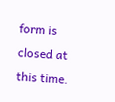form is closed at this time.